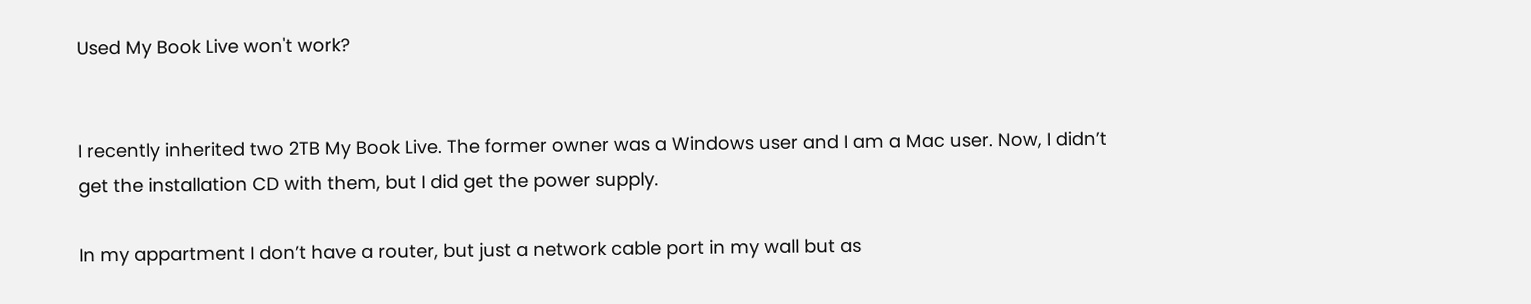Used My Book Live won't work?


I recently inherited two 2TB My Book Live. The former owner was a Windows user and I am a Mac user. Now, I didn’t get the installation CD with them, but I did get the power supply.

In my appartment I don’t have a router, but just a network cable port in my wall but as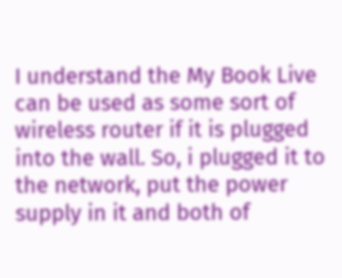I understand the My Book Live can be used as some sort of wireless router if it is plugged into the wall. So, i plugged it to the network, put the power supply in it and both of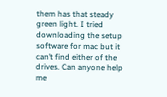them has that steady green light. I tried downloading the setup software for mac but it can’t find either of the drives. Can anyone help me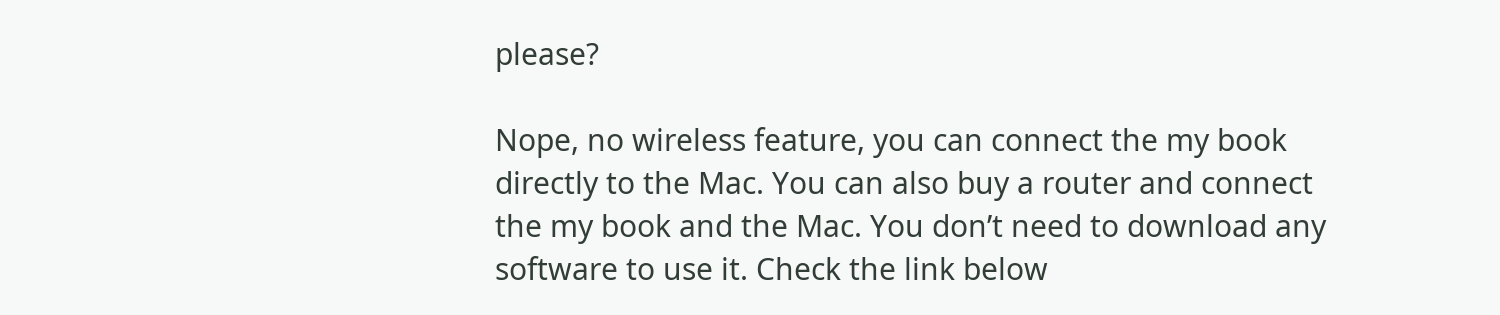please?

Nope, no wireless feature, you can connect the my book directly to the Mac. You can also buy a router and connect the my book and the Mac. You don’t need to download any software to use it. Check the link below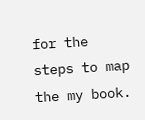for the steps to map the my book.